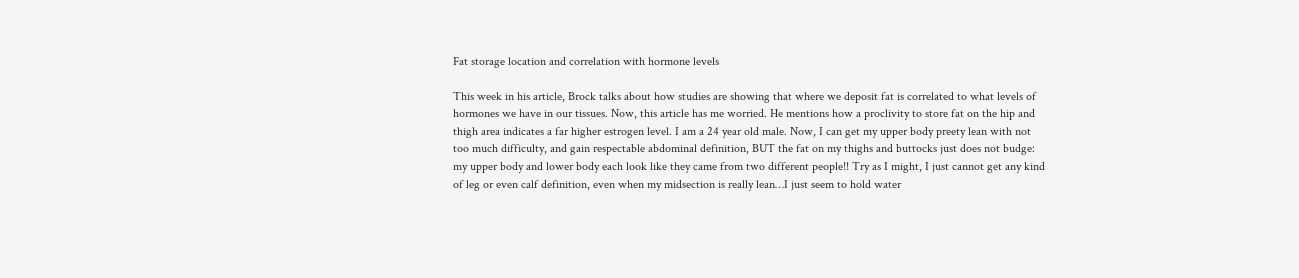Fat storage location and correlation with hormone levels

This week in his article, Brock talks about how studies are showing that where we deposit fat is correlated to what levels of hormones we have in our tissues. Now, this article has me worried. He mentions how a proclivity to store fat on the hip and thigh area indicates a far higher estrogen level. I am a 24 year old male. Now, I can get my upper body preety lean with not too much difficulty, and gain respectable abdominal definition, BUT the fat on my thighs and buttocks just does not budge: my upper body and lower body each look like they came from two different people!! Try as I might, I just cannot get any kind of leg or even calf definition, even when my midsection is really lean…I just seem to hold water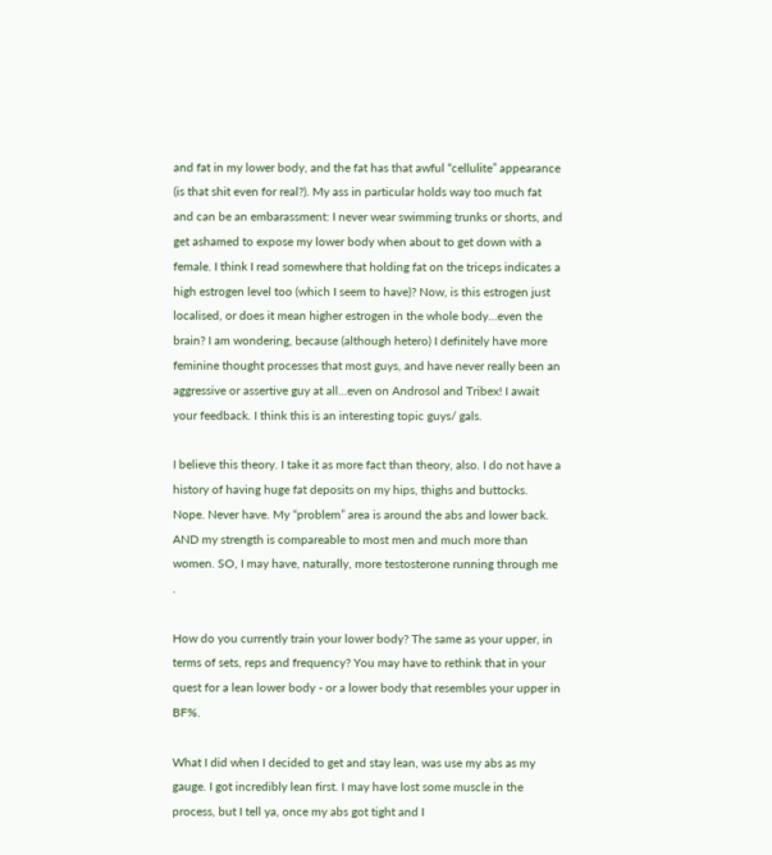and fat in my lower body, and the fat has that awful “cellulite” appearance (is that shit even for real?). My ass in particular holds way too much fat and can be an embarassment: I never wear swimming trunks or shorts, and get ashamed to expose my lower body when about to get down with a female. I think I read somewhere that holding fat on the triceps indicates a high estrogen level too (which I seem to have)? Now, is this estrogen just localised, or does it mean higher estrogen in the whole body…even the brain? I am wondering, because (although hetero) I definitely have more feminine thought processes that most guys, and have never really been an aggressive or assertive guy at all…even on Androsol and Tribex! I await your feedback. I think this is an interesting topic guys/ gals.

I believe this theory. I take it as more fact than theory, also. I do not have a history of having huge fat deposits on my hips, thighs and buttocks. Nope. Never have. My “problem” area is around the abs and lower back. AND my strength is compareable to most men and much more than women. SO, I may have, naturally, more testosterone running through me .

How do you currently train your lower body? The same as your upper, in terms of sets, reps and frequency? You may have to rethink that in your quest for a lean lower body - or a lower body that resembles your upper in BF%.

What I did when I decided to get and stay lean, was use my abs as my gauge. I got incredibly lean first. I may have lost some muscle in the process, but I tell ya, once my abs got tight and I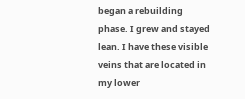began a rebuilding phase. I grew and stayed lean. I have these visible veins that are located in my lower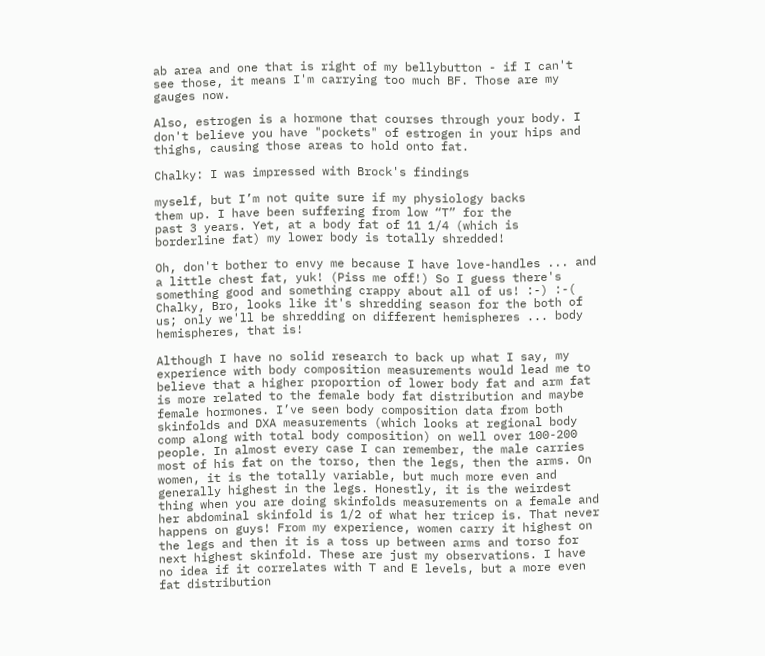ab area and one that is right of my bellybutton - if I can't see those, it means I'm carrying too much BF. Those are my gauges now.

Also, estrogen is a hormone that courses through your body. I don't believe you have "pockets" of estrogen in your hips and thighs, causing those areas to hold onto fat.

Chalky: I was impressed with Brock's findings

myself, but I’m not quite sure if my physiology backs
them up. I have been suffering from low “T” for the
past 3 years. Yet, at a body fat of 11 1/4 (which is
borderline fat) my lower body is totally shredded!

Oh, don't bother to envy me because I have love-handles ... and a little chest fat, yuk! (Piss me off!) So I guess there's something good and something crappy about all of us! :-) :-( Chalky, Bro, looks like it's shredding season for the both of us; only we'll be shredding on different hemispheres ... body hemispheres, that is!

Although I have no solid research to back up what I say, my experience with body composition measurements would lead me to believe that a higher proportion of lower body fat and arm fat is more related to the female body fat distribution and maybe female hormones. I’ve seen body composition data from both skinfolds and DXA measurements (which looks at regional body comp along with total body composition) on well over 100-200 people. In almost every case I can remember, the male carries most of his fat on the torso, then the legs, then the arms. On women, it is the totally variable, but much more even and generally highest in the legs. Honestly, it is the weirdest thing when you are doing skinfolds measurements on a female and her abdominal skinfold is 1/2 of what her tricep is. That never happens on guys! From my experience, women carry it highest on the legs and then it is a toss up between arms and torso for next highest skinfold. These are just my observations. I have no idea if it correlates with T and E levels, but a more even fat distribution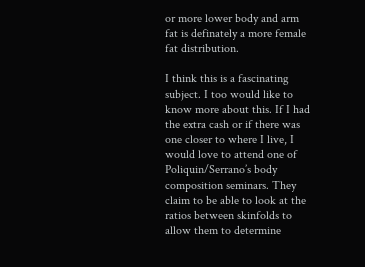or more lower body and arm fat is definately a more female fat distribution.

I think this is a fascinating subject. I too would like to know more about this. If I had the extra cash or if there was one closer to where I live, I would love to attend one of Poliquin/Serrano’s body composition seminars. They claim to be able to look at the ratios between skinfolds to allow them to determine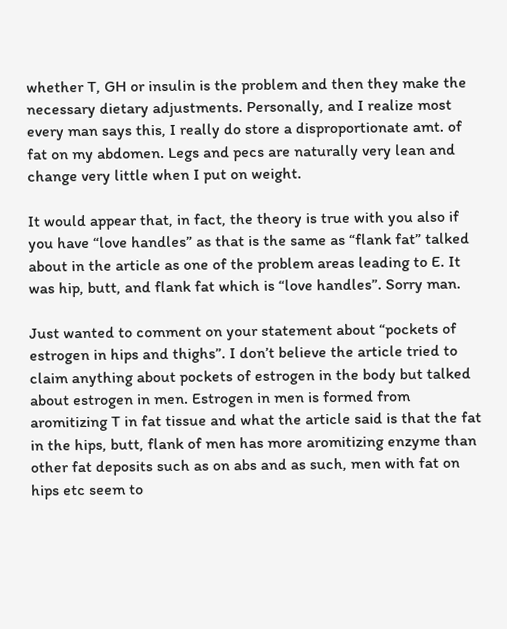whether T, GH or insulin is the problem and then they make the necessary dietary adjustments. Personally, and I realize most every man says this, I really do store a disproportionate amt. of fat on my abdomen. Legs and pecs are naturally very lean and change very little when I put on weight.

It would appear that, in fact, the theory is true with you also if you have “love handles” as that is the same as “flank fat” talked about in the article as one of the problem areas leading to E. It was hip, butt, and flank fat which is “love handles”. Sorry man.

Just wanted to comment on your statement about “pockets of estrogen in hips and thighs”. I don’t believe the article tried to claim anything about pockets of estrogen in the body but talked about estrogen in men. Estrogen in men is formed from aromitizing T in fat tissue and what the article said is that the fat in the hips, butt, flank of men has more aromitizing enzyme than other fat deposits such as on abs and as such, men with fat on hips etc seem to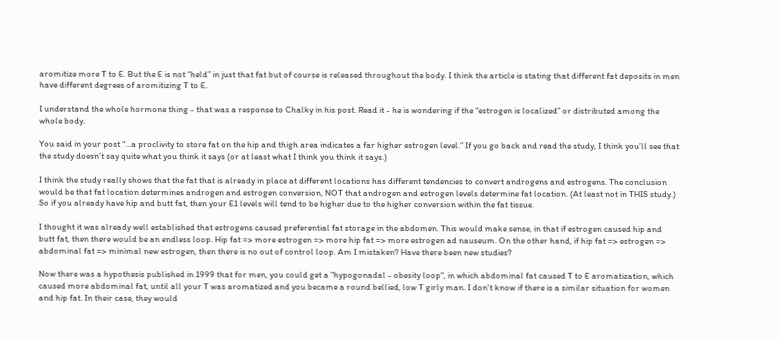aromitize more T to E. But the E is not “held” in just that fat but of course is released throughout the body. I think the article is stating that different fat deposits in men have different degrees of aromitizing T to E.

I understand the whole hormone thing - that was a response to Chalky in his post. Read it - he is wondering if the “estrogen is localized” or distributed among the whole body.

You said in your post “…a proclivity to store fat on the hip and thigh area indicates a far higher estrogen level.” If you go back and read the study, I think you’ll see that the study doesn’t say quite what you think it says (or at least what I think you think it says.)

I think the study really shows that the fat that is already in place at different locations has different tendencies to convert androgens and estrogens. The conclusion would be that fat location determines androgen and estrogen conversion, NOT that androgen and estrogen levels determine fat location. (At least not in THIS study.) So if you already have hip and butt fat, then your E1 levels will tend to be higher due to the higher conversion within the fat tissue.

I thought it was already well established that estrogens caused preferential fat storage in the abdomen. This would make sense, in that if estrogen caused hip and butt fat, then there would be an endless loop. Hip fat => more estrogen => more hip fat => more estrogen ad nauseum. On the other hand, if hip fat => estrogen => abdominal fat => minimal new estrogen, then there is no out of control loop. Am I mistaken? Have there been new studies?

Now there was a hypothesis published in 1999 that for men, you could get a "hypogonadal - obesity loop", in which abdominal fat caused T to E aromatization, which caused more abdominal fat, until all your T was aromatized and you became a round bellied, low T girly man. I don't know if there is a similar situation for women and hip fat. In their case, they would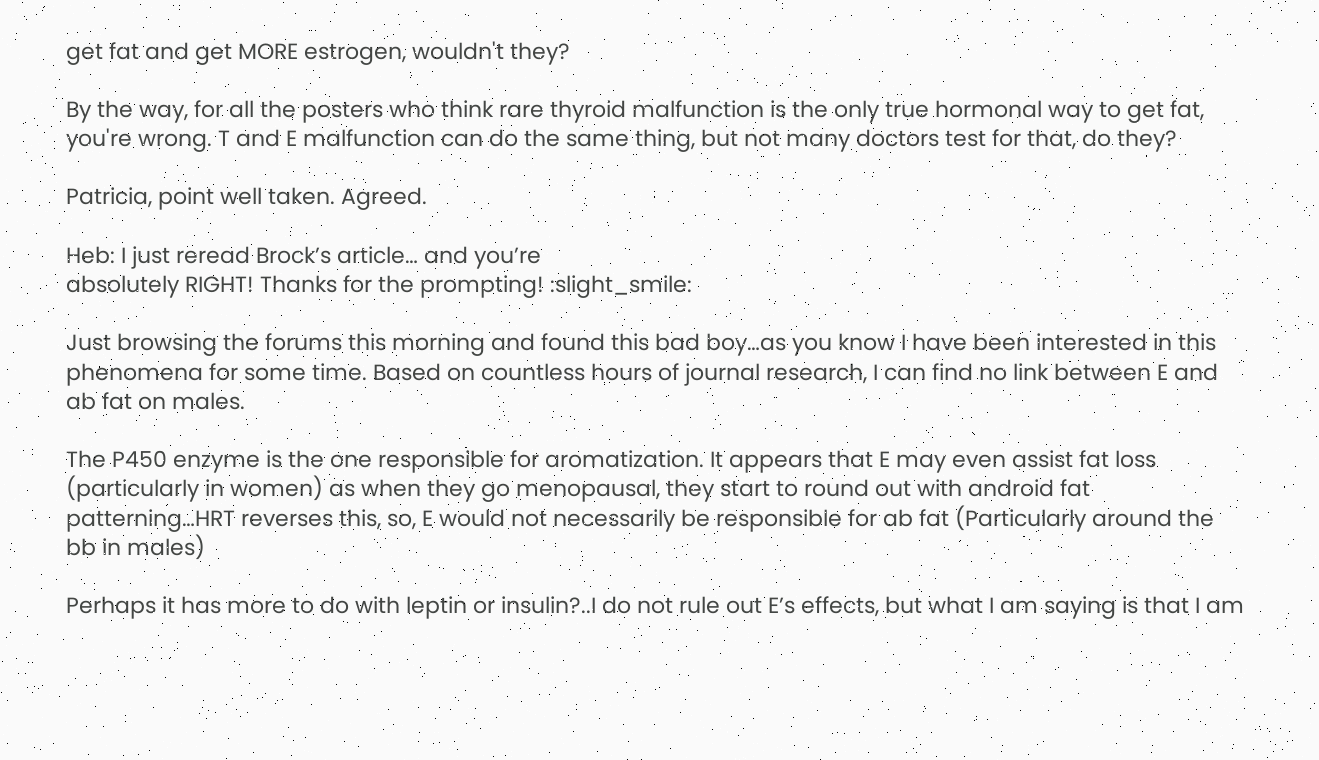get fat and get MORE estrogen, wouldn't they?

By the way, for all the posters who think rare thyroid malfunction is the only true hormonal way to get fat, you're wrong. T and E malfunction can do the same thing, but not many doctors test for that, do they?

Patricia, point well taken. Agreed.

Heb: I just reread Brock’s article… and you’re
absolutely RIGHT! Thanks for the prompting! :slight_smile:

Just browsing the forums this morning and found this bad boy…as you know I have been interested in this phenomena for some time. Based on countless hours of journal research, I can find no link between E and ab fat on males.

The P450 enzyme is the one responsible for aromatization. It appears that E may even assist fat loss (particularly in women) as when they go menopausal, they start to round out with android fat patterning…HRT reverses this, so, E would not necessarily be responsible for ab fat (Particularly around the bb in males)

Perhaps it has more to do with leptin or insulin?..I do not rule out E’s effects, but what I am saying is that I am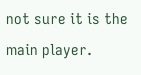not sure it is the main player.